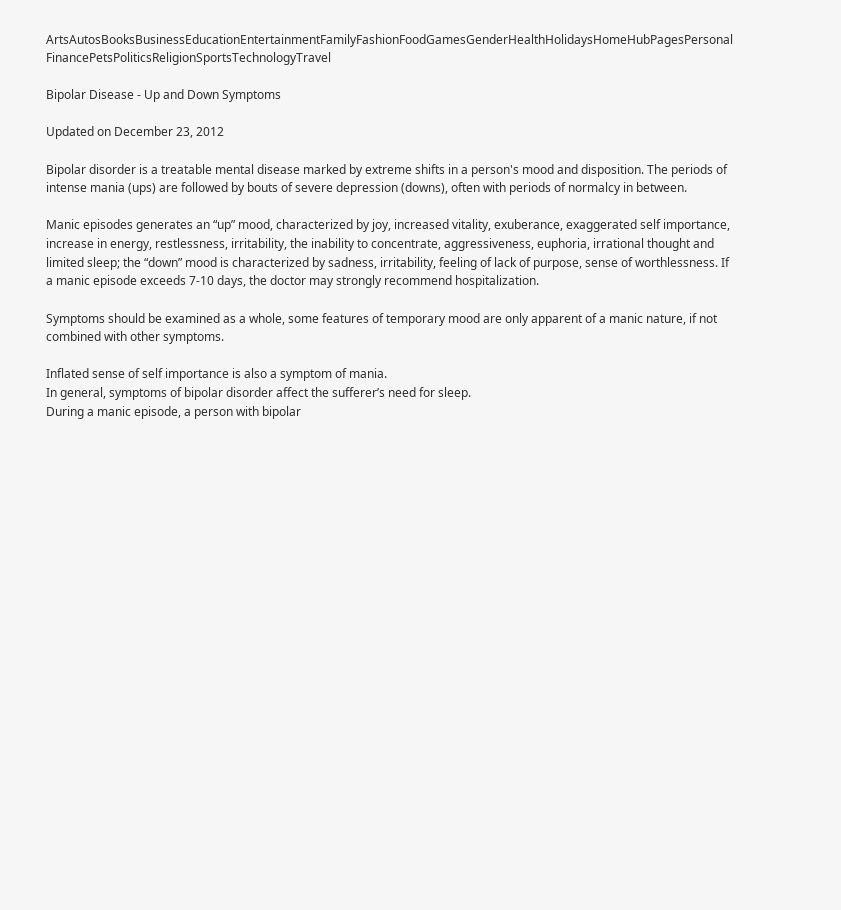ArtsAutosBooksBusinessEducationEntertainmentFamilyFashionFoodGamesGenderHealthHolidaysHomeHubPagesPersonal FinancePetsPoliticsReligionSportsTechnologyTravel

Bipolar Disease - Up and Down Symptoms

Updated on December 23, 2012

Bipolar disorder is a treatable mental disease marked by extreme shifts in a person's mood and disposition. The periods of intense mania (ups) are followed by bouts of severe depression (downs), often with periods of normalcy in between.

Manic episodes generates an “up” mood, characterized by joy, increased vitality, exuberance, exaggerated self importance, increase in energy, restlessness, irritability, the inability to concentrate, aggressiveness, euphoria, irrational thought and limited sleep; the “down” mood is characterized by sadness, irritability, feeling of lack of purpose, sense of worthlessness. If a manic episode exceeds 7-10 days, the doctor may strongly recommend hospitalization.

Symptoms should be examined as a whole, some features of temporary mood are only apparent of a manic nature, if not combined with other symptoms.

Inflated sense of self importance is also a symptom of mania.
In general, symptoms of bipolar disorder affect the sufferer’s need for sleep.
During a manic episode, a person with bipolar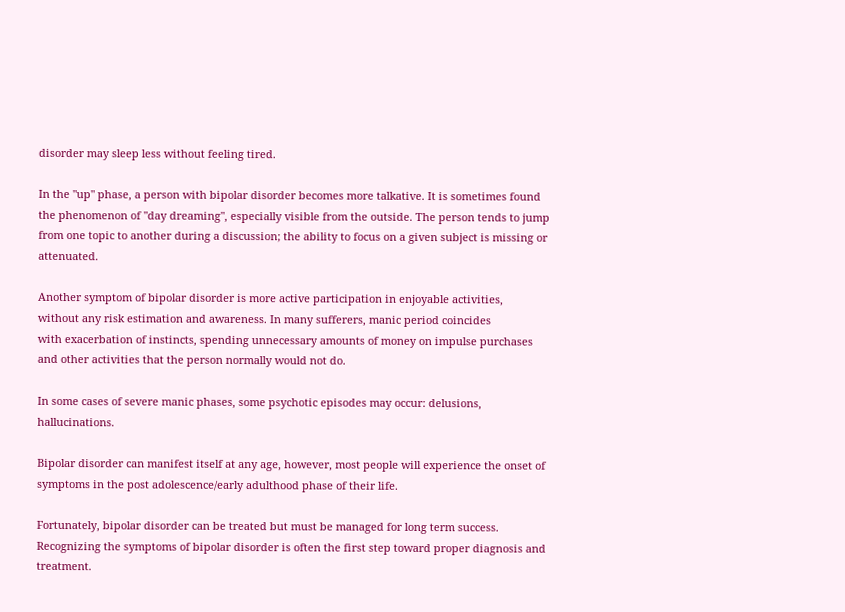disorder may sleep less without feeling tired.

In the "up" phase, a person with bipolar disorder becomes more talkative. It is sometimes found the phenomenon of "day dreaming", especially visible from the outside. The person tends to jump from one topic to another during a discussion; the ability to focus on a given subject is missing or attenuated.

Another symptom of bipolar disorder is more active participation in enjoyable activities,
without any risk estimation and awareness. In many sufferers, manic period coincides
with exacerbation of instincts, spending unnecessary amounts of money on impulse purchases and other activities that the person normally would not do.

In some cases of severe manic phases, some psychotic episodes may occur: delusions, hallucinations.

Bipolar disorder can manifest itself at any age, however, most people will experience the onset of symptoms in the post adolescence/early adulthood phase of their life.

Fortunately, bipolar disorder can be treated but must be managed for long term success. Recognizing the symptoms of bipolar disorder is often the first step toward proper diagnosis and treatment.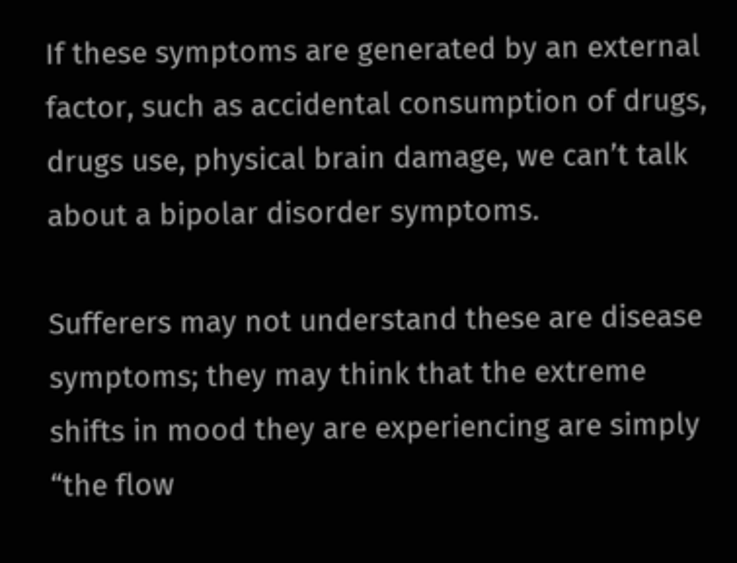If these symptoms are generated by an external factor, such as accidental consumption of drugs, drugs use, physical brain damage, we can’t talk about a bipolar disorder symptoms.

Sufferers may not understand these are disease symptoms; they may think that the extreme shifts in mood they are experiencing are simply “the flow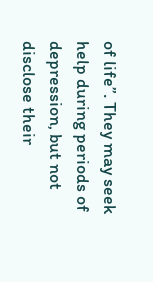of life”. They may seek help during periods of depression, but not disclose their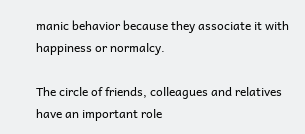manic behavior because they associate it with happiness or normalcy.

The circle of friends, colleagues and relatives have an important role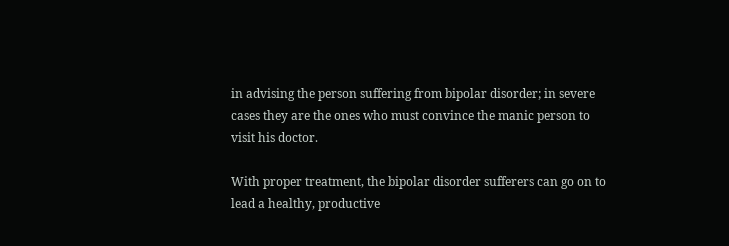in advising the person suffering from bipolar disorder; in severe cases they are the ones who must convince the manic person to visit his doctor.

With proper treatment, the bipolar disorder sufferers can go on to lead a healthy, productive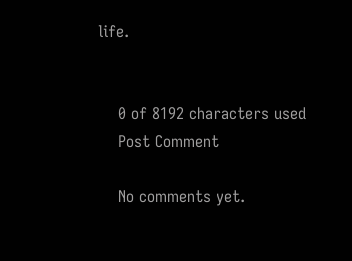life.


    0 of 8192 characters used
    Post Comment

    No comments yet.